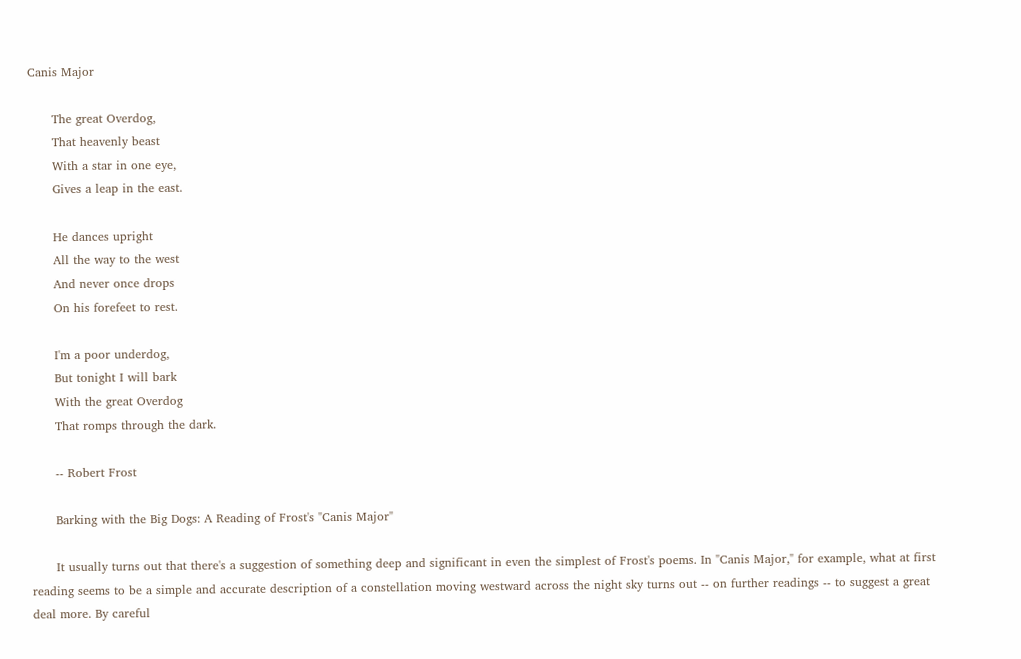Canis Major

      The great Overdog,
      That heavenly beast
      With a star in one eye,
      Gives a leap in the east.

      He dances upright
      All the way to the west
      And never once drops
      On his forefeet to rest.

      I'm a poor underdog,
      But tonight I will bark
      With the great Overdog
      That romps through the dark.

      -- Robert Frost

      Barking with the Big Dogs: A Reading of Frost's "Canis Major"

      It usually turns out that there's a suggestion of something deep and significant in even the simplest of Frost's poems. In "Canis Major," for example, what at first reading seems to be a simple and accurate description of a constellation moving westward across the night sky turns out -- on further readings -- to suggest a great deal more. By careful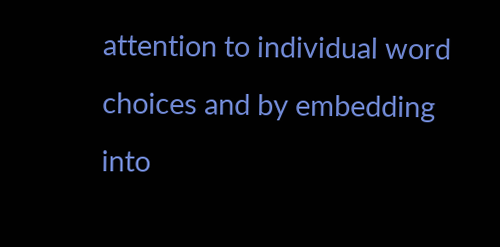attention to individual word choices and by embedding into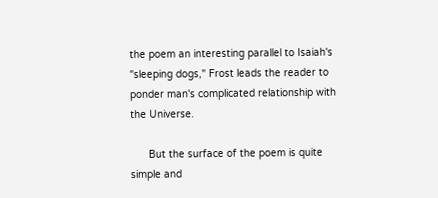the poem an interesting parallel to Isaiah's "sleeping dogs," Frost leads the reader to ponder man's complicated relationship with the Universe.

      But the surface of the poem is quite simple and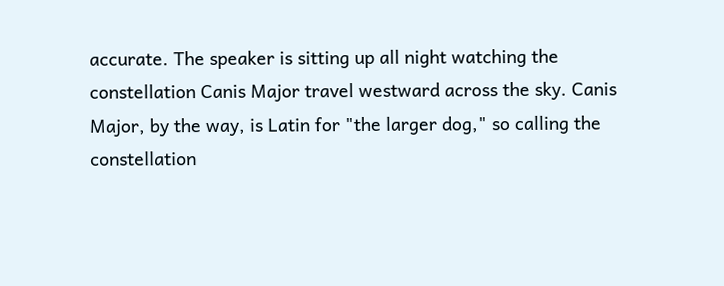accurate. The speaker is sitting up all night watching the constellation Canis Major travel westward across the sky. Canis Major, by the way, is Latin for "the larger dog," so calling the constellation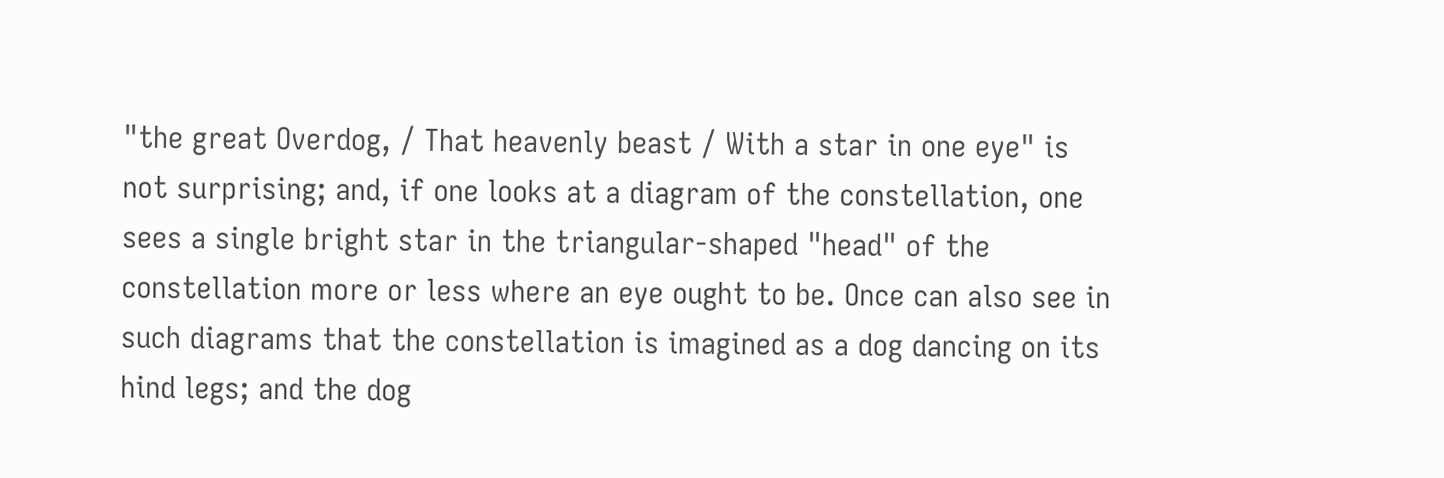"the great Overdog, / That heavenly beast / With a star in one eye" is not surprising; and, if one looks at a diagram of the constellation, one sees a single bright star in the triangular-shaped "head" of the constellation more or less where an eye ought to be. Once can also see in such diagrams that the constellation is imagined as a dog dancing on its hind legs; and the dog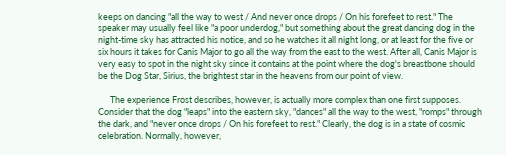keeps on dancing "all the way to west / And never once drops / On his forefeet to rest." The speaker may usually feel like "a poor underdog," but something about the great dancing dog in the night-time sky has attracted his notice, and so he watches it all night long, or at least for the five or six hours it takes for Canis Major to go all the way from the east to the west. After all, Canis Major is very easy to spot in the night sky since it contains at the point where the dog's breastbone should be the Dog Star, Sirius, the brightest star in the heavens from our point of view.

      The experience Frost describes, however, is actually more complex than one first supposes. Consider that the dog "leaps" into the eastern sky, "dances" all the way to the west, "romps" through the dark, and "never once drops / On his forefeet to rest." Clearly, the dog is in a state of cosmic celebration. Normally, however,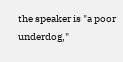the speaker is "a poor underdog,"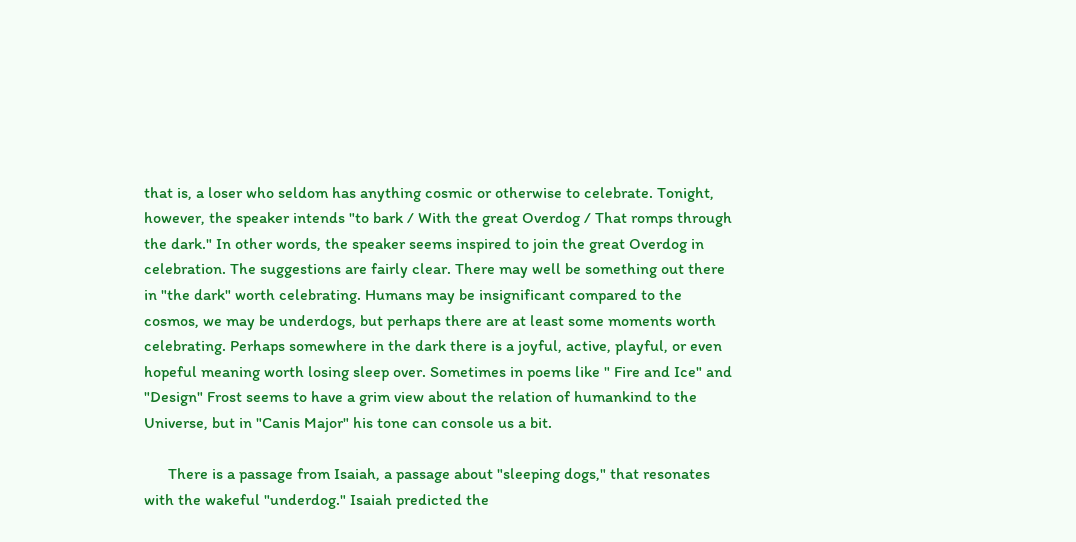that is, a loser who seldom has anything cosmic or otherwise to celebrate. Tonight, however, the speaker intends "to bark / With the great Overdog / That romps through the dark." In other words, the speaker seems inspired to join the great Overdog in celebration. The suggestions are fairly clear. There may well be something out there in "the dark" worth celebrating. Humans may be insignificant compared to the cosmos, we may be underdogs, but perhaps there are at least some moments worth celebrating. Perhaps somewhere in the dark there is a joyful, active, playful, or even hopeful meaning worth losing sleep over. Sometimes in poems like " Fire and Ice" and "Design" Frost seems to have a grim view about the relation of humankind to the Universe, but in "Canis Major" his tone can console us a bit.

      There is a passage from Isaiah, a passage about "sleeping dogs," that resonates with the wakeful "underdog." Isaiah predicted the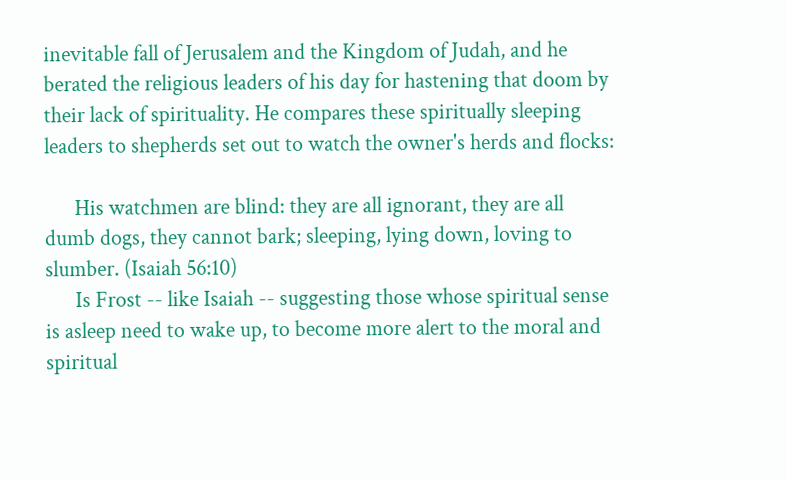inevitable fall of Jerusalem and the Kingdom of Judah, and he berated the religious leaders of his day for hastening that doom by their lack of spirituality. He compares these spiritually sleeping leaders to shepherds set out to watch the owner's herds and flocks:

      His watchmen are blind: they are all ignorant, they are all dumb dogs, they cannot bark; sleeping, lying down, loving to slumber. (Isaiah 56:10)
      Is Frost -- like Isaiah -- suggesting those whose spiritual sense is asleep need to wake up, to become more alert to the moral and spiritual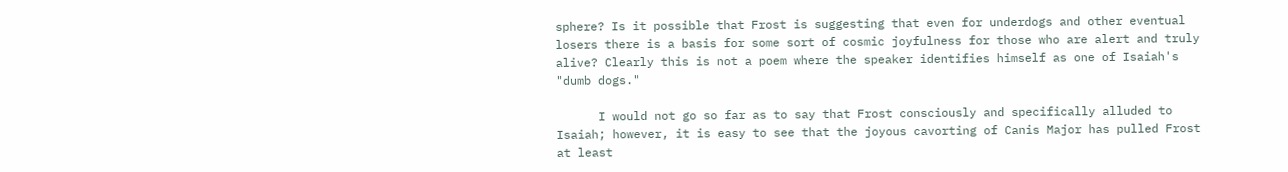sphere? Is it possible that Frost is suggesting that even for underdogs and other eventual losers there is a basis for some sort of cosmic joyfulness for those who are alert and truly alive? Clearly this is not a poem where the speaker identifies himself as one of Isaiah's "dumb dogs."

      I would not go so far as to say that Frost consciously and specifically alluded to Isaiah; however, it is easy to see that the joyous cavorting of Canis Major has pulled Frost at least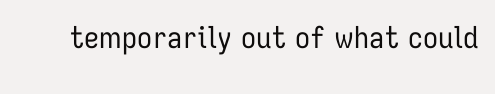temporarily out of what could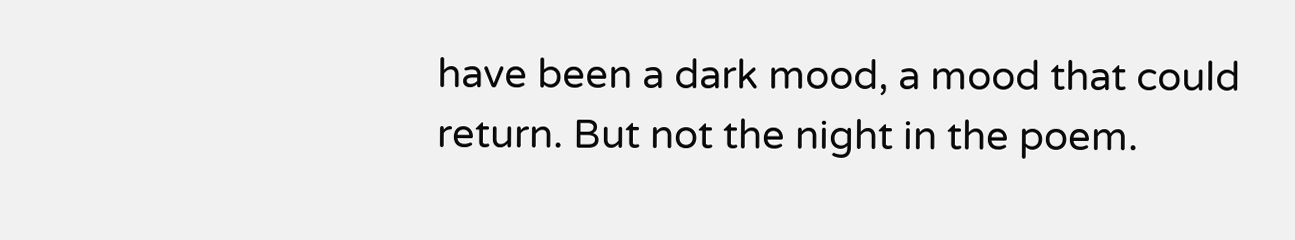have been a dark mood, a mood that could return. But not the night in the poem.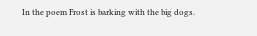In the poem Frost is barking with the big dogs.